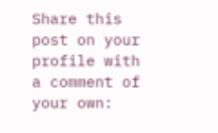Share this post on your profile with a comment of your own: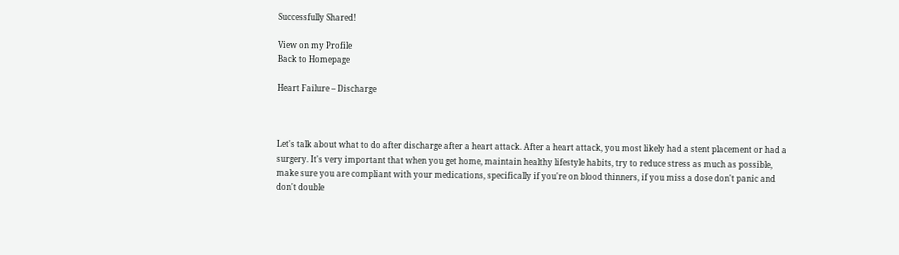Successfully Shared!

View on my Profile
Back to Homepage

Heart Failure – Discharge



Let's talk about what to do after discharge after a heart attack. After a heart attack, you most likely had a stent placement or had a surgery. It's very important that when you get home, maintain healthy lifestyle habits, try to reduce stress as much as possible, make sure you are compliant with your medications, specifically if you're on blood thinners, if you miss a dose don't panic and don't double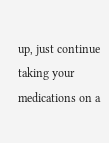up, just continue taking your medications on a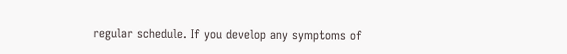regular schedule. If you develop any symptoms of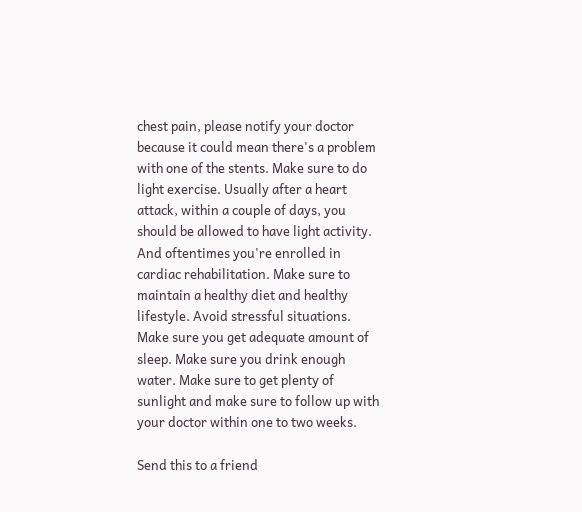chest pain, please notify your doctor because it could mean there's a problem with one of the stents. Make sure to do light exercise. Usually after a heart attack, within a couple of days, you should be allowed to have light activity. And oftentimes you're enrolled in cardiac rehabilitation. Make sure to maintain a healthy diet and healthy lifestyle. Avoid stressful situations. Make sure you get adequate amount of sleep. Make sure you drink enough water. Make sure to get plenty of sunlight and make sure to follow up with your doctor within one to two weeks.

Send this to a friend